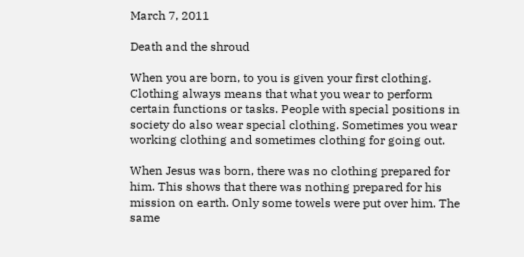March 7, 2011

Death and the shroud

When you are born, to you is given your first clothing. Clothing always means that what you wear to perform certain functions or tasks. People with special positions in society do also wear special clothing. Sometimes you wear working clothing and sometimes clothing for going out.

When Jesus was born, there was no clothing prepared for him. This shows that there was nothing prepared for his mission on earth. Only some towels were put over him. The same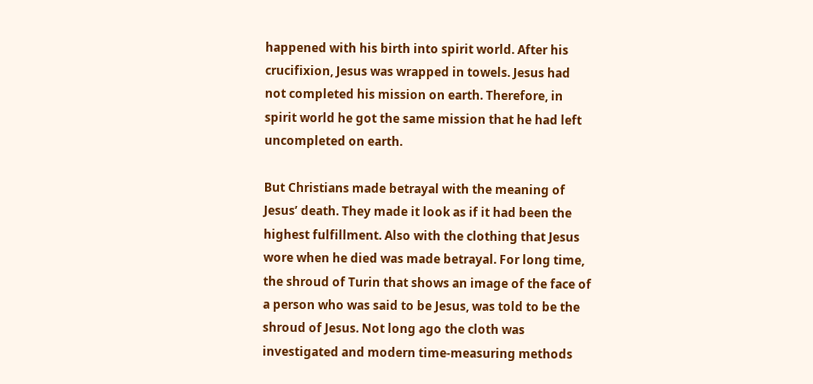happened with his birth into spirit world. After his crucifixion, Jesus was wrapped in towels. Jesus had not completed his mission on earth. Therefore, in spirit world he got the same mission that he had left uncompleted on earth.

But Christians made betrayal with the meaning of Jesus’ death. They made it look as if it had been the highest fulfillment. Also with the clothing that Jesus wore when he died was made betrayal. For long time, the shroud of Turin that shows an image of the face of a person who was said to be Jesus, was told to be the shroud of Jesus. Not long ago the cloth was investigated and modern time-measuring methods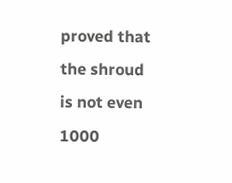proved that the shroud is not even 1000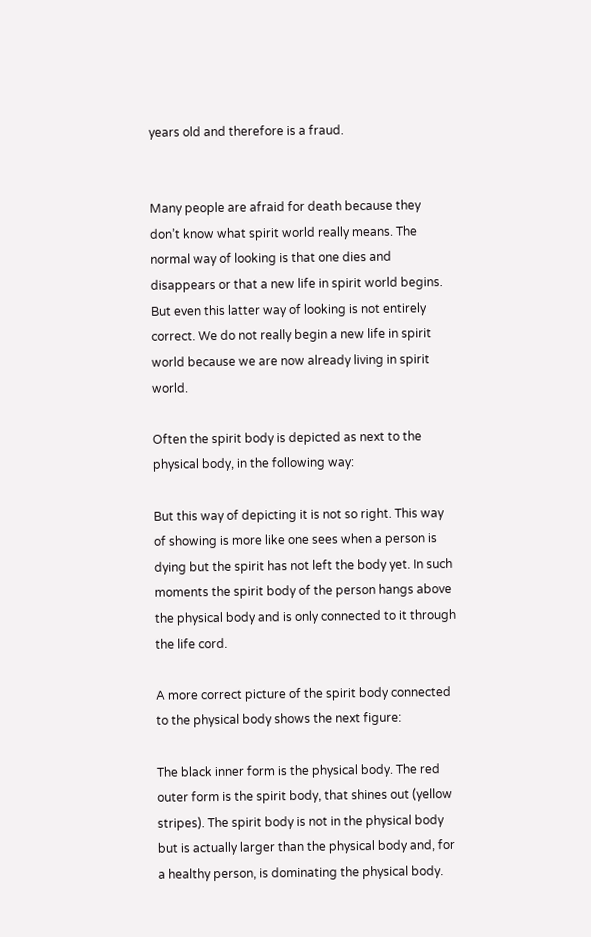years old and therefore is a fraud.


Many people are afraid for death because they don’t know what spirit world really means. The normal way of looking is that one dies and disappears or that a new life in spirit world begins. But even this latter way of looking is not entirely correct. We do not really begin a new life in spirit world because we are now already living in spirit world.

Often the spirit body is depicted as next to the physical body, in the following way:

But this way of depicting it is not so right. This way of showing is more like one sees when a person is dying but the spirit has not left the body yet. In such moments the spirit body of the person hangs above the physical body and is only connected to it through the life cord.

A more correct picture of the spirit body connected to the physical body shows the next figure:

The black inner form is the physical body. The red outer form is the spirit body, that shines out (yellow stripes). The spirit body is not in the physical body but is actually larger than the physical body and, for a healthy person, is dominating the physical body.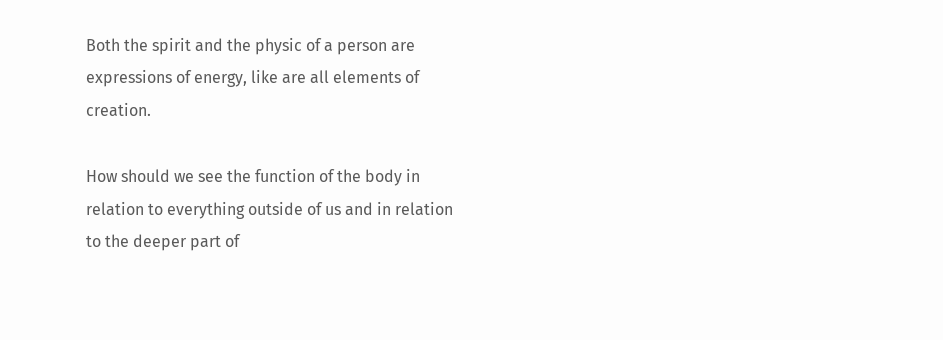Both the spirit and the physic of a person are expressions of energy, like are all elements of creation.

How should we see the function of the body in relation to everything outside of us and in relation to the deeper part of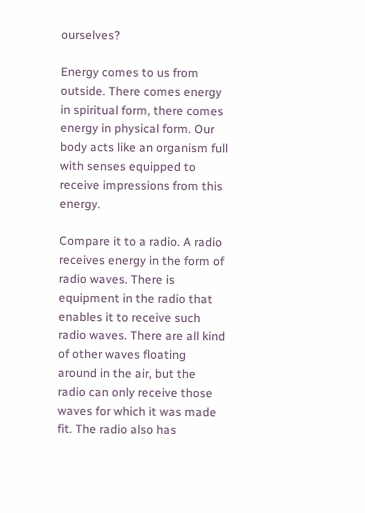ourselves?

Energy comes to us from outside. There comes energy in spiritual form, there comes energy in physical form. Our body acts like an organism full with senses equipped to receive impressions from this energy.

Compare it to a radio. A radio receives energy in the form of radio waves. There is equipment in the radio that enables it to receive such radio waves. There are all kind of other waves floating around in the air, but the radio can only receive those waves for which it was made fit. The radio also has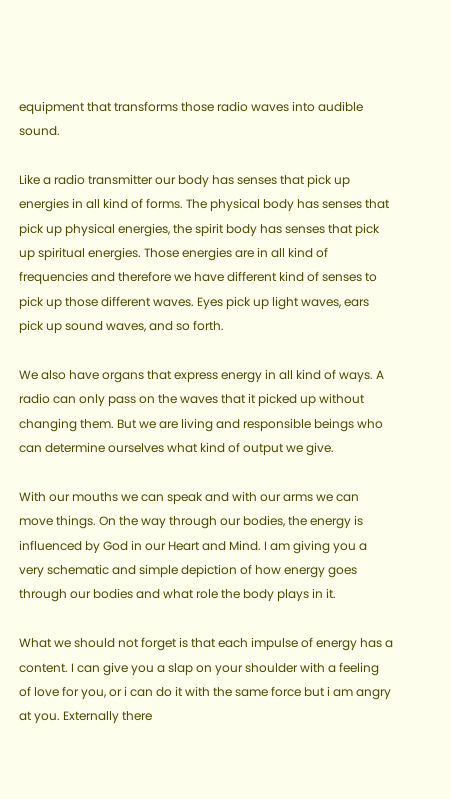equipment that transforms those radio waves into audible sound.

Like a radio transmitter our body has senses that pick up energies in all kind of forms. The physical body has senses that pick up physical energies, the spirit body has senses that pick up spiritual energies. Those energies are in all kind of frequencies and therefore we have different kind of senses to pick up those different waves. Eyes pick up light waves, ears pick up sound waves, and so forth.

We also have organs that express energy in all kind of ways. A radio can only pass on the waves that it picked up without changing them. But we are living and responsible beings who can determine ourselves what kind of output we give.

With our mouths we can speak and with our arms we can move things. On the way through our bodies, the energy is influenced by God in our Heart and Mind. I am giving you a very schematic and simple depiction of how energy goes through our bodies and what role the body plays in it.

What we should not forget is that each impulse of energy has a content. I can give you a slap on your shoulder with a feeling of love for you, or i can do it with the same force but i am angry at you. Externally there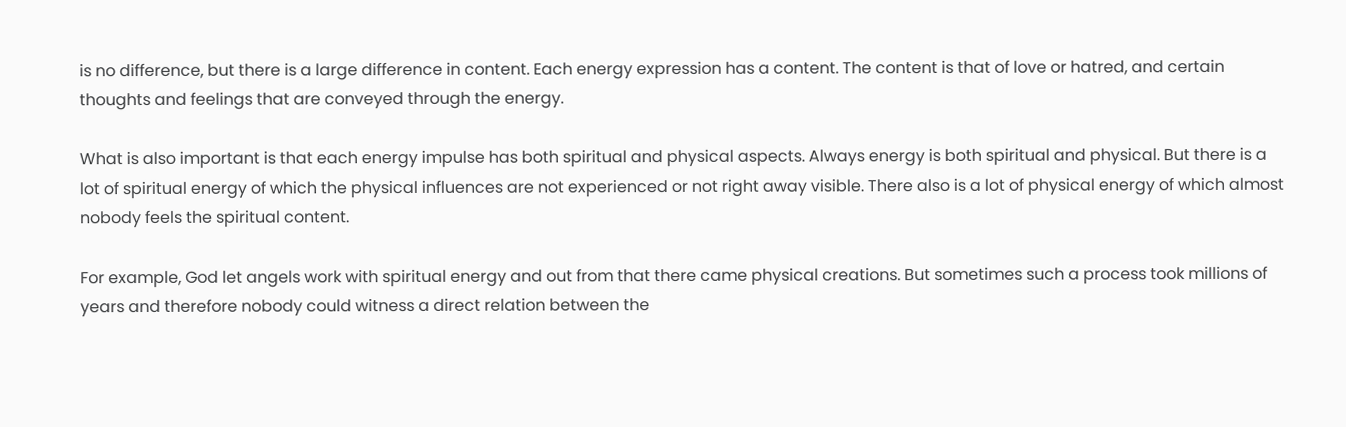is no difference, but there is a large difference in content. Each energy expression has a content. The content is that of love or hatred, and certain thoughts and feelings that are conveyed through the energy.

What is also important is that each energy impulse has both spiritual and physical aspects. Always energy is both spiritual and physical. But there is a lot of spiritual energy of which the physical influences are not experienced or not right away visible. There also is a lot of physical energy of which almost nobody feels the spiritual content.

For example, God let angels work with spiritual energy and out from that there came physical creations. But sometimes such a process took millions of years and therefore nobody could witness a direct relation between the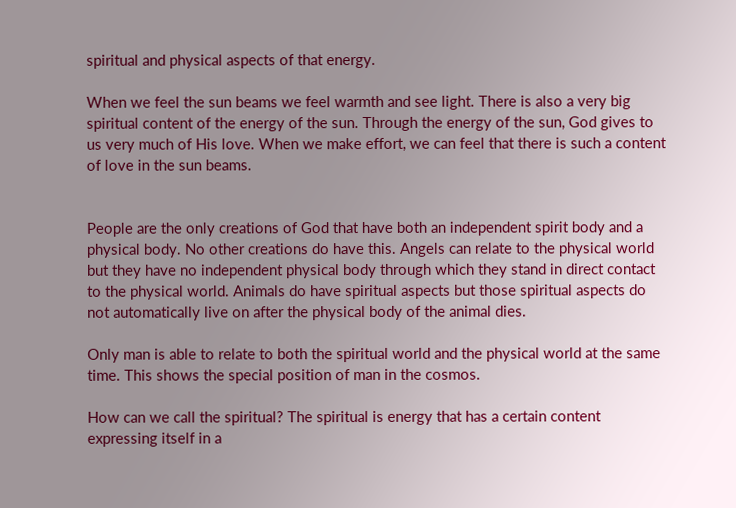spiritual and physical aspects of that energy.

When we feel the sun beams we feel warmth and see light. There is also a very big spiritual content of the energy of the sun. Through the energy of the sun, God gives to us very much of His love. When we make effort, we can feel that there is such a content of love in the sun beams.


People are the only creations of God that have both an independent spirit body and a physical body. No other creations do have this. Angels can relate to the physical world but they have no independent physical body through which they stand in direct contact to the physical world. Animals do have spiritual aspects but those spiritual aspects do not automatically live on after the physical body of the animal dies.

Only man is able to relate to both the spiritual world and the physical world at the same time. This shows the special position of man in the cosmos.

How can we call the spiritual? The spiritual is energy that has a certain content expressing itself in a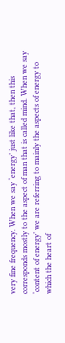very fine frequency. When we say ‘energy’ just like that, then this corresponds mostly to the aspect of man that is called mind. When we say ‘content of energy’ we are referring to mainly the aspects of energy to which the heart of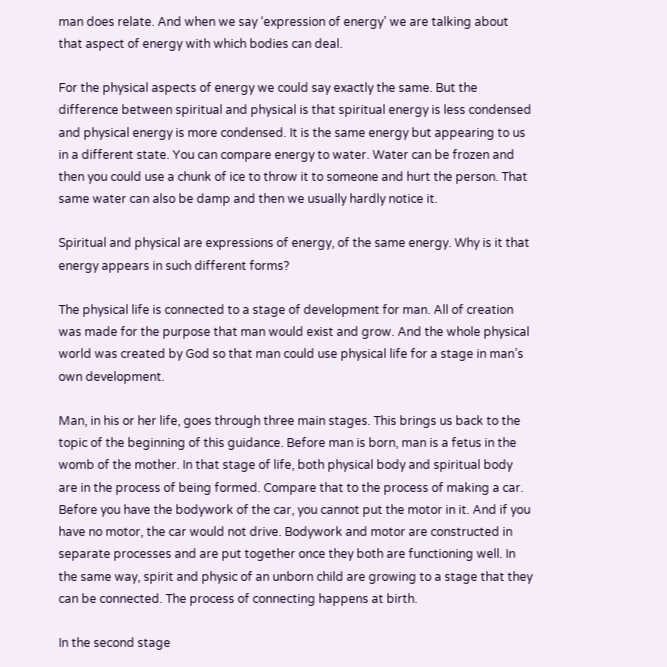man does relate. And when we say ‘expression of energy’ we are talking about that aspect of energy with which bodies can deal.

For the physical aspects of energy we could say exactly the same. But the difference between spiritual and physical is that spiritual energy is less condensed and physical energy is more condensed. It is the same energy but appearing to us in a different state. You can compare energy to water. Water can be frozen and then you could use a chunk of ice to throw it to someone and hurt the person. That same water can also be damp and then we usually hardly notice it.

Spiritual and physical are expressions of energy, of the same energy. Why is it that energy appears in such different forms?

The physical life is connected to a stage of development for man. All of creation was made for the purpose that man would exist and grow. And the whole physical world was created by God so that man could use physical life for a stage in man’s own development.

Man, in his or her life, goes through three main stages. This brings us back to the topic of the beginning of this guidance. Before man is born, man is a fetus in the womb of the mother. In that stage of life, both physical body and spiritual body are in the process of being formed. Compare that to the process of making a car. Before you have the bodywork of the car, you cannot put the motor in it. And if you have no motor, the car would not drive. Bodywork and motor are constructed in separate processes and are put together once they both are functioning well. In the same way, spirit and physic of an unborn child are growing to a stage that they can be connected. The process of connecting happens at birth.

In the second stage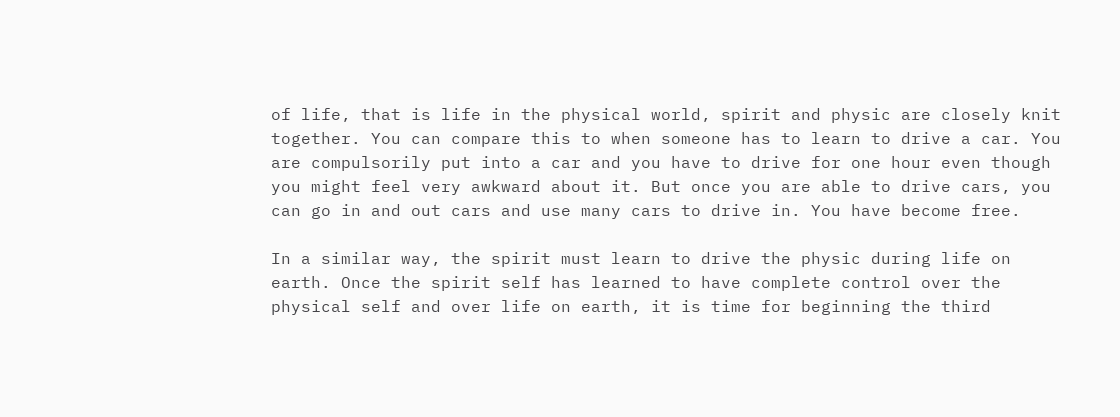of life, that is life in the physical world, spirit and physic are closely knit together. You can compare this to when someone has to learn to drive a car. You are compulsorily put into a car and you have to drive for one hour even though you might feel very awkward about it. But once you are able to drive cars, you can go in and out cars and use many cars to drive in. You have become free.

In a similar way, the spirit must learn to drive the physic during life on earth. Once the spirit self has learned to have complete control over the physical self and over life on earth, it is time for beginning the third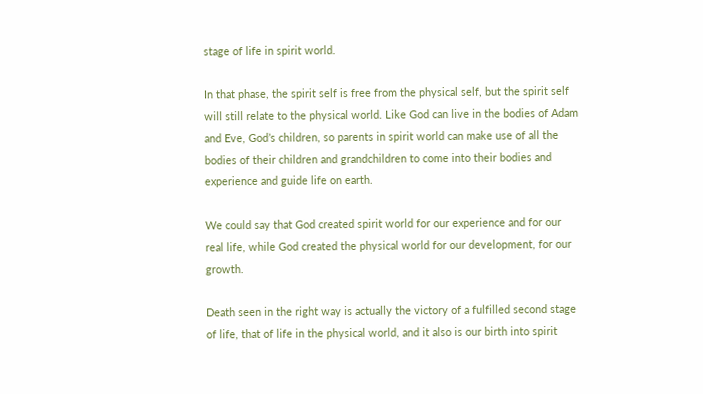stage of life in spirit world.

In that phase, the spirit self is free from the physical self, but the spirit self will still relate to the physical world. Like God can live in the bodies of Adam and Eve, God’s children, so parents in spirit world can make use of all the bodies of their children and grandchildren to come into their bodies and experience and guide life on earth.

We could say that God created spirit world for our experience and for our real life, while God created the physical world for our development, for our growth.

Death seen in the right way is actually the victory of a fulfilled second stage of life, that of life in the physical world, and it also is our birth into spirit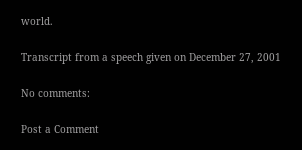world.

Transcript from a speech given on December 27, 2001

No comments:

Post a Comment